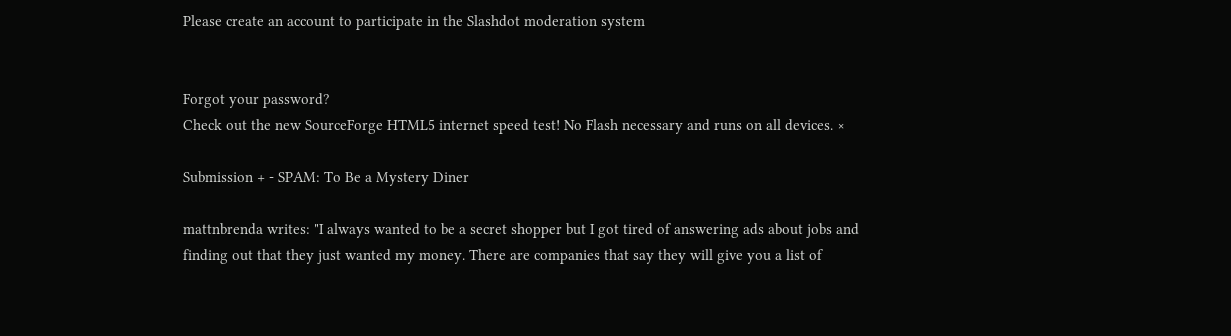Please create an account to participate in the Slashdot moderation system


Forgot your password?
Check out the new SourceForge HTML5 internet speed test! No Flash necessary and runs on all devices. ×

Submission + - SPAM: To Be a Mystery Diner

mattnbrenda writes: "I always wanted to be a secret shopper but I got tired of answering ads about jobs and finding out that they just wanted my money. There are companies that say they will give you a list of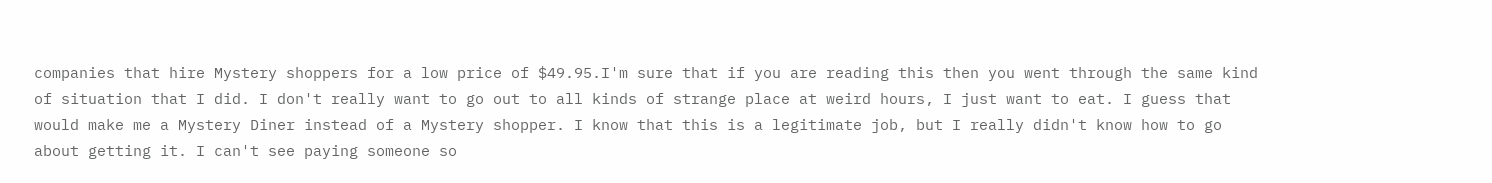companies that hire Mystery shoppers for a low price of $49.95.I'm sure that if you are reading this then you went through the same kind of situation that I did. I don't really want to go out to all kinds of strange place at weird hours, I just want to eat. I guess that would make me a Mystery Diner instead of a Mystery shopper. I know that this is a legitimate job, but I really didn't know how to go about getting it. I can't see paying someone so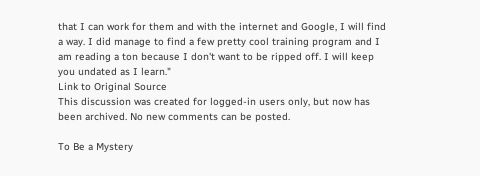that I can work for them and with the internet and Google, I will find a way. I did manage to find a few pretty cool training program and I am reading a ton because I don't want to be ripped off. I will keep you undated as I learn."
Link to Original Source
This discussion was created for logged-in users only, but now has been archived. No new comments can be posted.

To Be a Mystery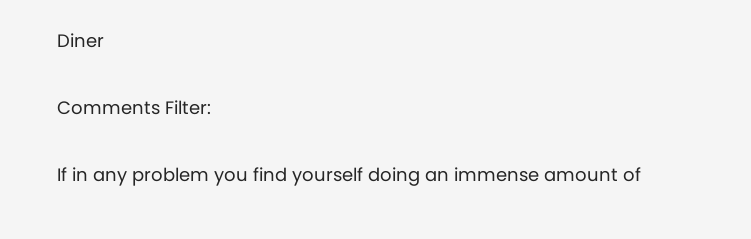Diner

Comments Filter:

If in any problem you find yourself doing an immense amount of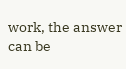work, the answer can be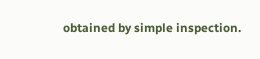obtained by simple inspection.